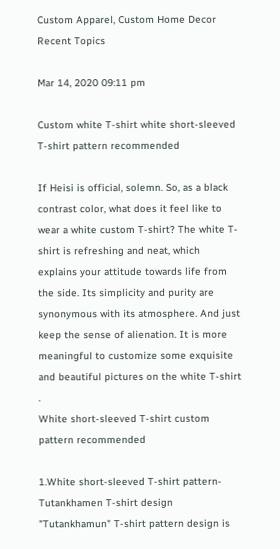Custom Apparel, Custom Home Decor
Recent Topics

Mar 14, 2020 09:11 pm

Custom white T-shirt white short-sleeved T-shirt pattern recommended

If Heisi is official, solemn. So, as a black contrast color, what does it feel like to wear a white custom T-shirt? The white T-shirt is refreshing and neat, which explains your attitude towards life from the side. Its simplicity and purity are synonymous with its atmosphere. And just keep the sense of alienation. It is more meaningful to customize some exquisite and beautiful pictures on the white T-shirt .
White short-sleeved T-shirt custom pattern recommended

1.White short-sleeved T-shirt pattern-Tutankhamen T-shirt design
"Tutankhamun" T-shirt pattern design is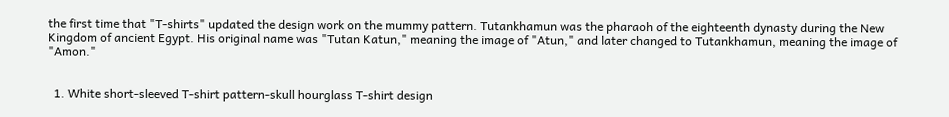the first time that "T-shirts" updated the design work on the mummy pattern. Tutankhamun was the pharaoh of the eighteenth dynasty during the New Kingdom of ancient Egypt. His original name was "Tutan Katun," meaning the image of "Atun," and later changed to Tutankhamun, meaning the image of "Amon."


  1. White short-sleeved T-shirt pattern-skull hourglass T-shirt design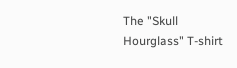The "Skull Hourglass" T-shirt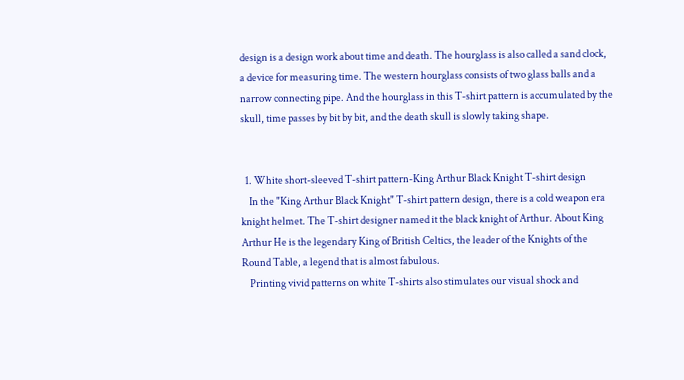design is a design work about time and death. The hourglass is also called a sand clock, a device for measuring time. The western hourglass consists of two glass balls and a narrow connecting pipe. And the hourglass in this T-shirt pattern is accumulated by the skull, time passes by bit by bit, and the death skull is slowly taking shape.


  1. White short-sleeved T-shirt pattern-King Arthur Black Knight T-shirt design
    In the "King Arthur Black Knight" T-shirt pattern design, there is a cold weapon era knight helmet. The T-shirt designer named it the black knight of Arthur. About King Arthur He is the legendary King of British Celtics, the leader of the Knights of the Round Table, a legend that is almost fabulous.
    Printing vivid patterns on white T-shirts also stimulates our visual shock and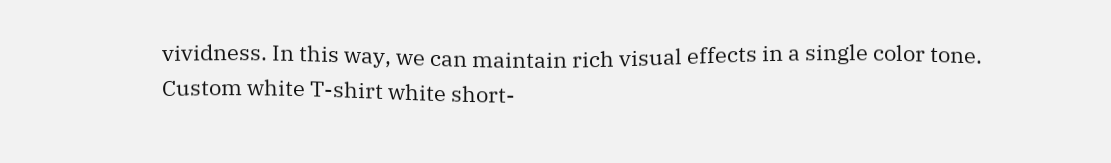vividness. In this way, we can maintain rich visual effects in a single color tone.
Custom white T-shirt white short-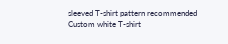sleeved T-shirt pattern recommended
Custom white T-shirt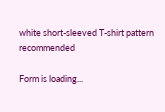white short-sleeved T-shirt pattern recommended

Form is loading...